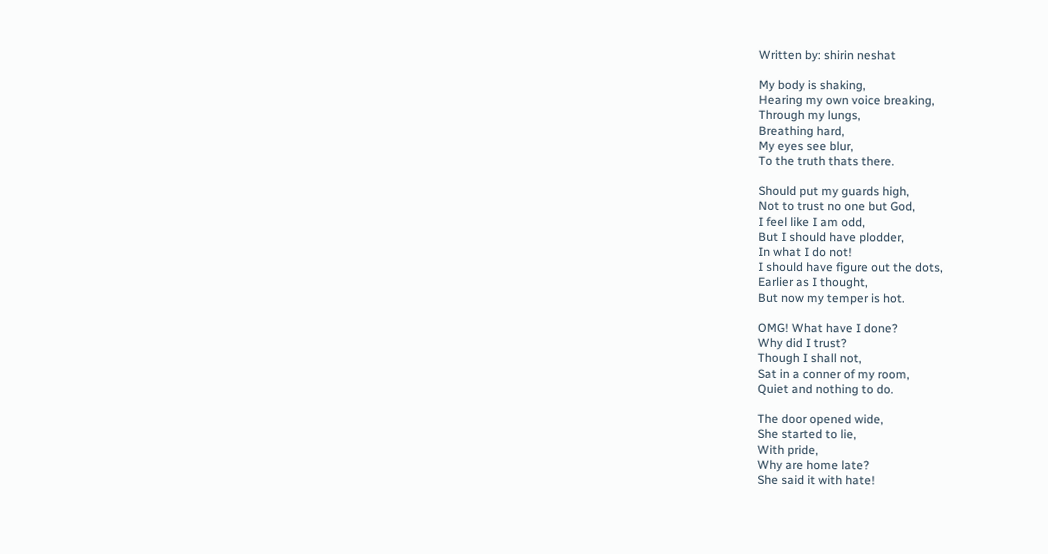Written by: shirin neshat

My body is shaking,
Hearing my own voice breaking,
Through my lungs,
Breathing hard,
My eyes see blur,
To the truth thats there.

Should put my guards high,
Not to trust no one but God,
I feel like I am odd,
But I should have plodder,
In what I do not!
I should have figure out the dots,
Earlier as I thought,
But now my temper is hot.

OMG! What have I done?
Why did I trust?
Though I shall not,
Sat in a conner of my room,
Quiet and nothing to do.

The door opened wide,
She started to lie,
With pride,
Why are home late?
She said it with hate!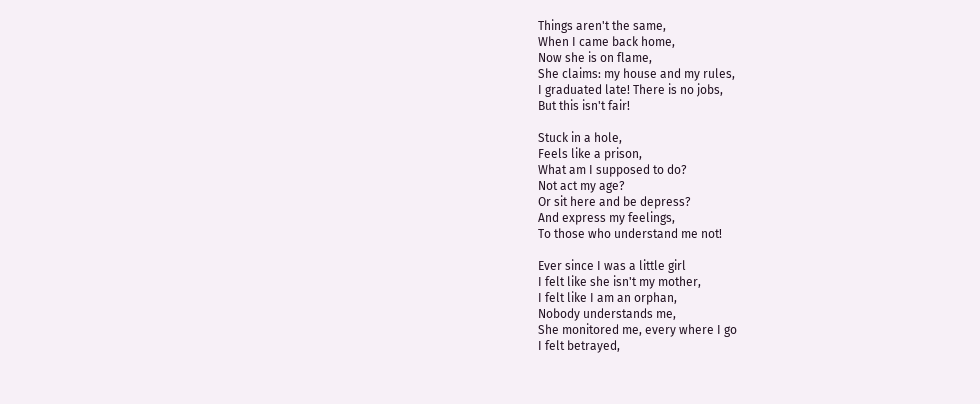Things aren't the same,
When I came back home,
Now she is on flame,
She claims: my house and my rules,
I graduated late! There is no jobs,
But this isn't fair!

Stuck in a hole,
Feels like a prison,
What am I supposed to do?
Not act my age?
Or sit here and be depress?
And express my feelings,
To those who understand me not!

Ever since I was a little girl
I felt like she isn't my mother,
I felt like I am an orphan,
Nobody understands me,
She monitored me, every where I go
I felt betrayed,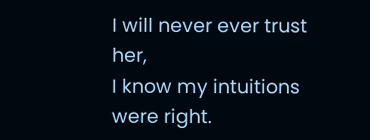I will never ever trust her,
I know my intuitions were right.